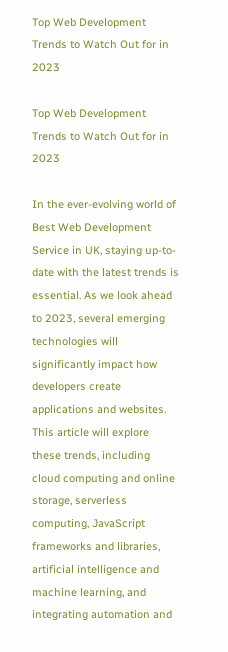Top Web Development Trends to Watch Out for in 2023

Top Web Development Trends to Watch Out for in 2023

In the ever-evolving world of Best Web Development Service in UK, staying up-to-date with the latest trends is essential. As we look ahead to 2023, several emerging technologies will significantly impact how developers create applications and websites. This article will explore these trends, including cloud computing and online storage, serverless computing, JavaScript frameworks and libraries, artificial intelligence and machine learning, and integrating automation and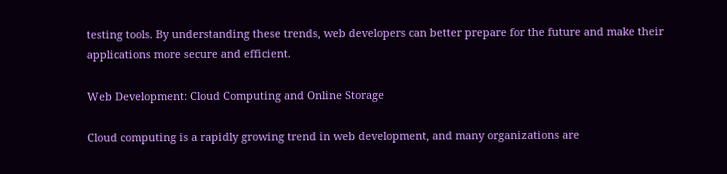testing tools. By understanding these trends, web developers can better prepare for the future and make their applications more secure and efficient.

Web Development: Cloud Computing and Online Storage

Cloud computing is a rapidly growing trend in web development, and many organizations are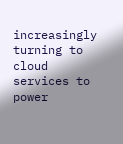increasingly turning to cloud services to power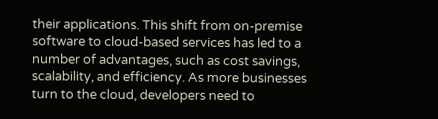their applications. This shift from on-premise software to cloud-based services has led to a number of advantages, such as cost savings, scalability, and efficiency. As more businesses turn to the cloud, developers need to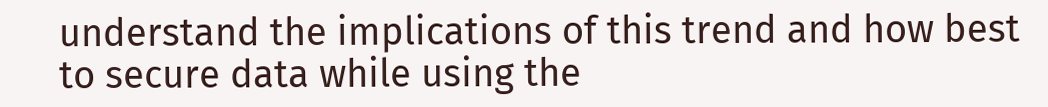understand the implications of this trend and how best to secure data while using the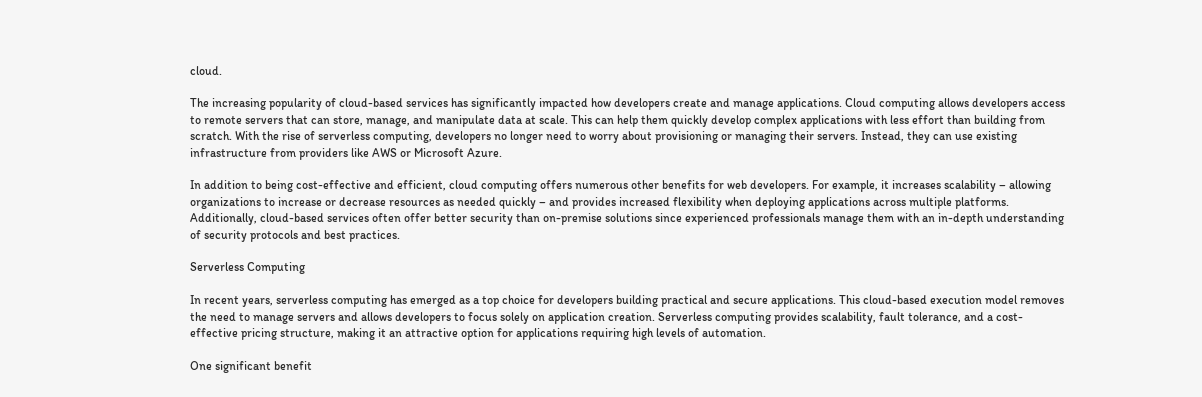cloud.

The increasing popularity of cloud-based services has significantly impacted how developers create and manage applications. Cloud computing allows developers access to remote servers that can store, manage, and manipulate data at scale. This can help them quickly develop complex applications with less effort than building from scratch. With the rise of serverless computing, developers no longer need to worry about provisioning or managing their servers. Instead, they can use existing infrastructure from providers like AWS or Microsoft Azure.

In addition to being cost-effective and efficient, cloud computing offers numerous other benefits for web developers. For example, it increases scalability – allowing organizations to increase or decrease resources as needed quickly – and provides increased flexibility when deploying applications across multiple platforms. Additionally, cloud-based services often offer better security than on-premise solutions since experienced professionals manage them with an in-depth understanding of security protocols and best practices.

Serverless Computing

In recent years, serverless computing has emerged as a top choice for developers building practical and secure applications. This cloud-based execution model removes the need to manage servers and allows developers to focus solely on application creation. Serverless computing provides scalability, fault tolerance, and a cost-effective pricing structure, making it an attractive option for applications requiring high levels of automation.

One significant benefit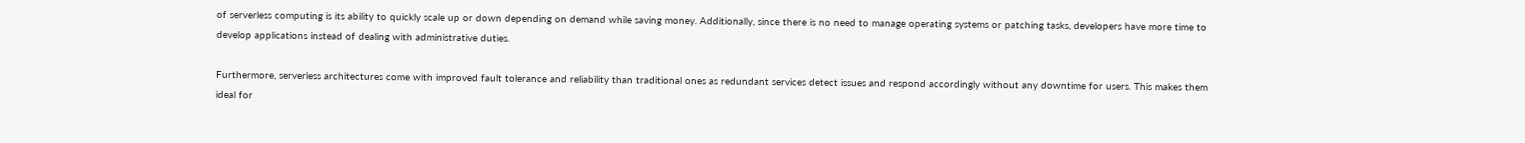of serverless computing is its ability to quickly scale up or down depending on demand while saving money. Additionally, since there is no need to manage operating systems or patching tasks, developers have more time to develop applications instead of dealing with administrative duties.

Furthermore, serverless architectures come with improved fault tolerance and reliability than traditional ones as redundant services detect issues and respond accordingly without any downtime for users. This makes them ideal for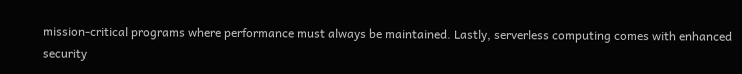mission-critical programs where performance must always be maintained. Lastly, serverless computing comes with enhanced security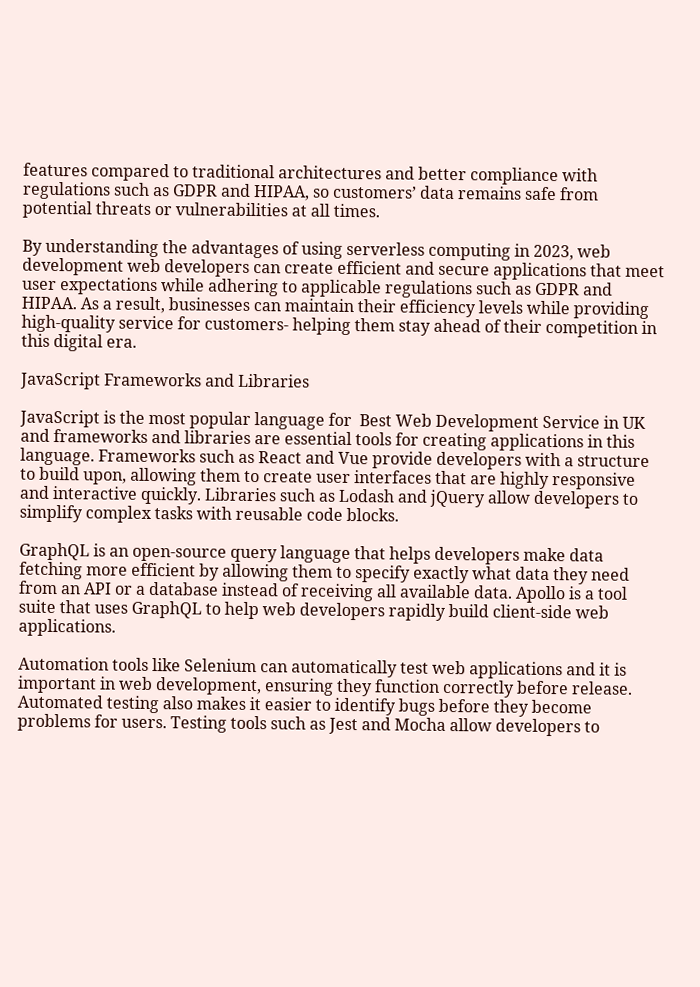features compared to traditional architectures and better compliance with regulations such as GDPR and HIPAA, so customers’ data remains safe from potential threats or vulnerabilities at all times.

By understanding the advantages of using serverless computing in 2023, web development web developers can create efficient and secure applications that meet user expectations while adhering to applicable regulations such as GDPR and HIPAA. As a result, businesses can maintain their efficiency levels while providing high-quality service for customers- helping them stay ahead of their competition in this digital era.

JavaScript Frameworks and Libraries

JavaScript is the most popular language for  Best Web Development Service in UK  and frameworks and libraries are essential tools for creating applications in this language. Frameworks such as React and Vue provide developers with a structure to build upon, allowing them to create user interfaces that are highly responsive and interactive quickly. Libraries such as Lodash and jQuery allow developers to simplify complex tasks with reusable code blocks.

GraphQL is an open-source query language that helps developers make data fetching more efficient by allowing them to specify exactly what data they need from an API or a database instead of receiving all available data. Apollo is a tool suite that uses GraphQL to help web developers rapidly build client-side web applications.

Automation tools like Selenium can automatically test web applications and it is important in web development, ensuring they function correctly before release. Automated testing also makes it easier to identify bugs before they become problems for users. Testing tools such as Jest and Mocha allow developers to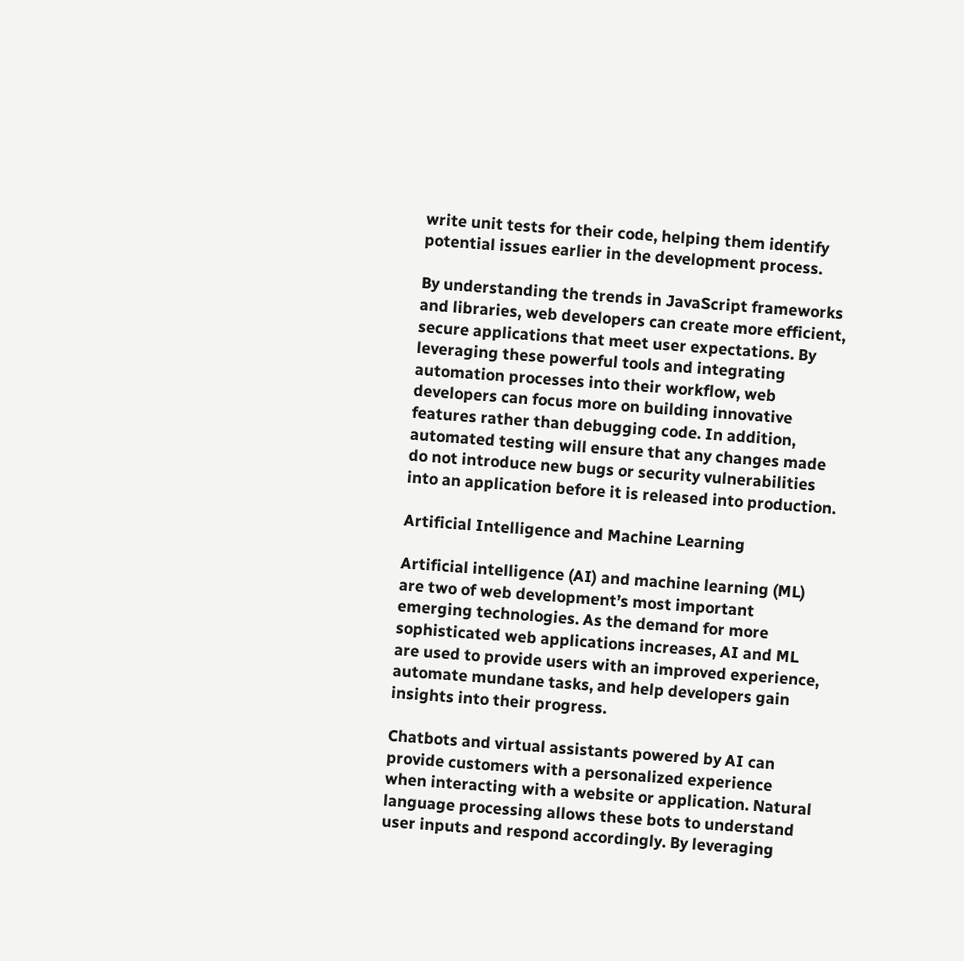write unit tests for their code, helping them identify potential issues earlier in the development process.

By understanding the trends in JavaScript frameworks and libraries, web developers can create more efficient, secure applications that meet user expectations. By leveraging these powerful tools and integrating automation processes into their workflow, web developers can focus more on building innovative features rather than debugging code. In addition, automated testing will ensure that any changes made do not introduce new bugs or security vulnerabilities into an application before it is released into production.

Artificial Intelligence and Machine Learning

Artificial intelligence (AI) and machine learning (ML) are two of web development’s most important emerging technologies. As the demand for more sophisticated web applications increases, AI and ML are used to provide users with an improved experience, automate mundane tasks, and help developers gain insights into their progress.

Chatbots and virtual assistants powered by AI can provide customers with a personalized experience when interacting with a website or application. Natural language processing allows these bots to understand user inputs and respond accordingly. By leveraging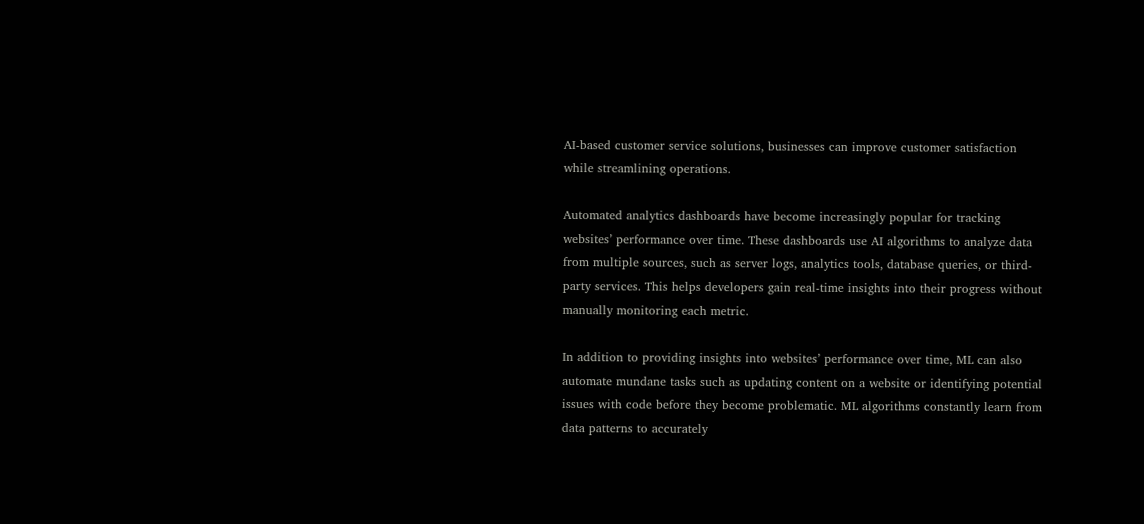AI-based customer service solutions, businesses can improve customer satisfaction while streamlining operations.

Automated analytics dashboards have become increasingly popular for tracking websites’ performance over time. These dashboards use AI algorithms to analyze data from multiple sources, such as server logs, analytics tools, database queries, or third-party services. This helps developers gain real-time insights into their progress without manually monitoring each metric.

In addition to providing insights into websites’ performance over time, ML can also automate mundane tasks such as updating content on a website or identifying potential issues with code before they become problematic. ML algorithms constantly learn from data patterns to accurately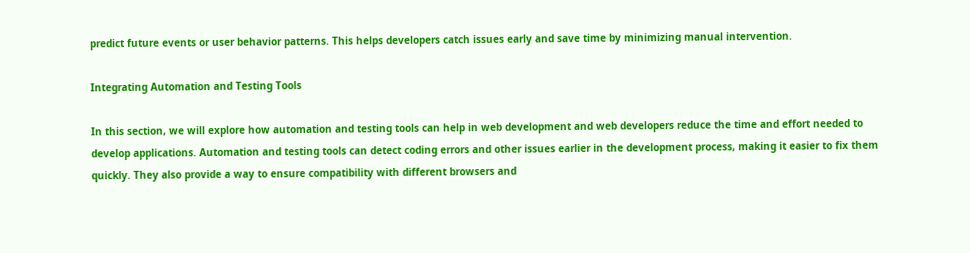predict future events or user behavior patterns. This helps developers catch issues early and save time by minimizing manual intervention.

Integrating Automation and Testing Tools

In this section, we will explore how automation and testing tools can help in web development and web developers reduce the time and effort needed to develop applications. Automation and testing tools can detect coding errors and other issues earlier in the development process, making it easier to fix them quickly. They also provide a way to ensure compatibility with different browsers and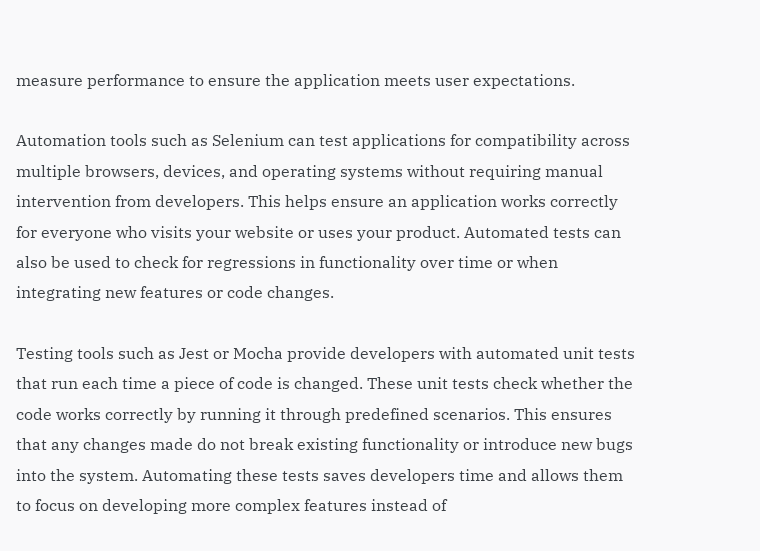measure performance to ensure the application meets user expectations.

Automation tools such as Selenium can test applications for compatibility across multiple browsers, devices, and operating systems without requiring manual intervention from developers. This helps ensure an application works correctly for everyone who visits your website or uses your product. Automated tests can also be used to check for regressions in functionality over time or when integrating new features or code changes.

Testing tools such as Jest or Mocha provide developers with automated unit tests that run each time a piece of code is changed. These unit tests check whether the code works correctly by running it through predefined scenarios. This ensures that any changes made do not break existing functionality or introduce new bugs into the system. Automating these tests saves developers time and allows them to focus on developing more complex features instead of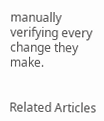manually verifying every change they make.


Related Articles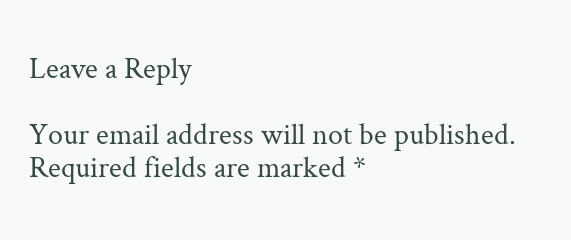Leave a Reply

Your email address will not be published. Required fields are marked *